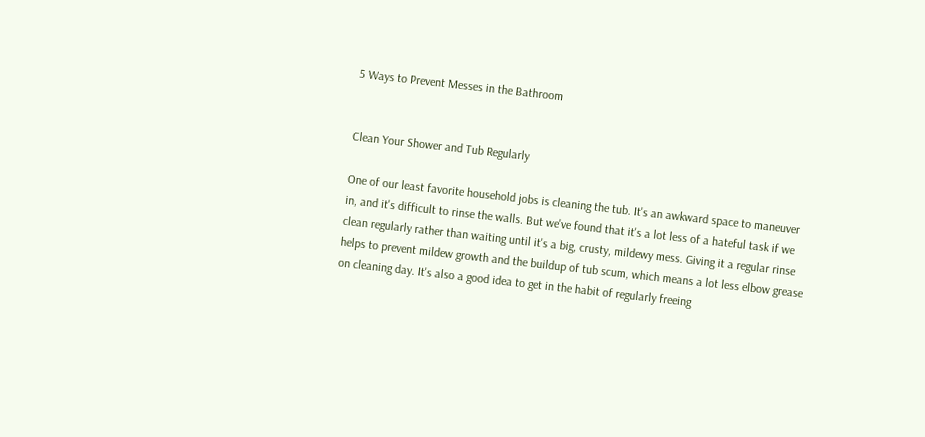5 Ways to Prevent Messes in the Bathroom


Clean Your Shower and Tub Regularly

One of our least favorite household jobs is cleaning the tub. It's an awkward space to maneuver in, and it's difficult to rinse the walls. But we've found that it's a lot less of a hateful task if we clean regularly rather than waiting until it's a big, crusty, mildewy mess. Giving it a regular rinse helps to prevent mildew growth and the buildup of tub scum, which means a lot less elbow grease on cleaning day. It's also a good idea to get in the habit of regularly freeing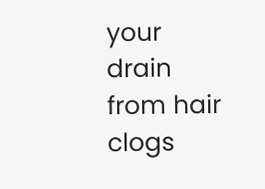your drain from hair clogs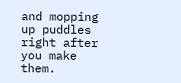and mopping up puddles right after you make them.